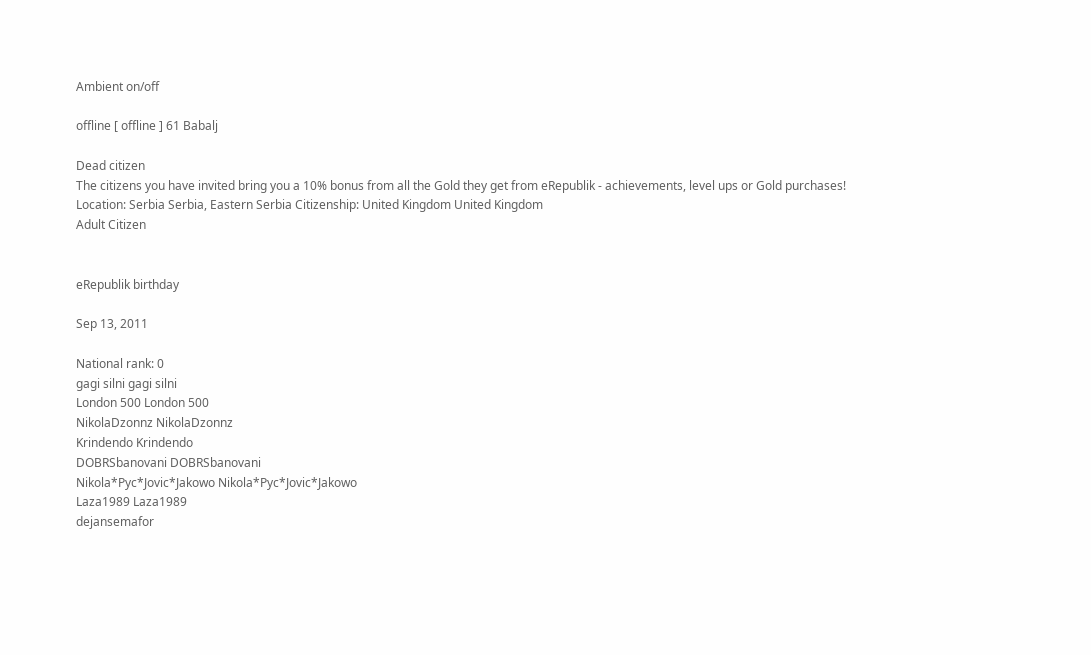Ambient on/off

offline [ offline ] 61 Babalj

Dead citizen
The citizens you have invited bring you a 10% bonus from all the Gold they get from eRepublik - achievements, level ups or Gold purchases!
Location: Serbia Serbia, Eastern Serbia Citizenship: United Kingdom United Kingdom
Adult Citizen


eRepublik birthday

Sep 13, 2011

National rank: 0
gagi silni gagi silni
London 500 London 500
NikolaDzonnz NikolaDzonnz
Krindendo Krindendo
DOBRSbanovani DOBRSbanovani
Nikola*Pyc*Jovic*Jakowo Nikola*Pyc*Jovic*Jakowo
Laza1989 Laza1989
dejansemafor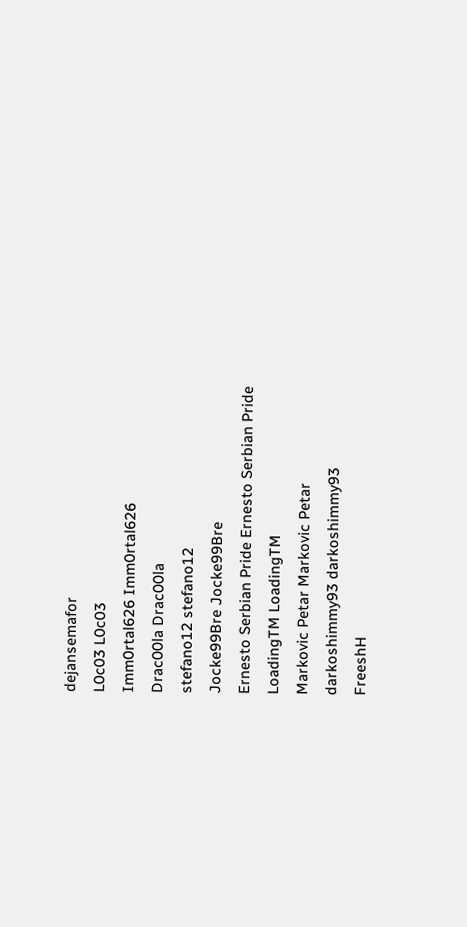dejansemafor
L0c03 L0c03
Imm0rtal626 Imm0rtal626
Drac00la Drac00la
stefano12 stefano12
Jocke99Bre Jocke99Bre
Ernesto Serbian Pride Ernesto Serbian Pride
LoadingTM LoadingTM
Markovic Petar Markovic Petar
darkoshimmy93 darkoshimmy93
FreeshH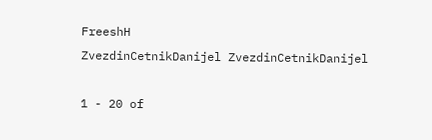FreeshH
ZvezdinCetnikDanijel ZvezdinCetnikDanijel

1 - 20 of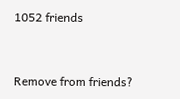1052 friends


Remove from friends?